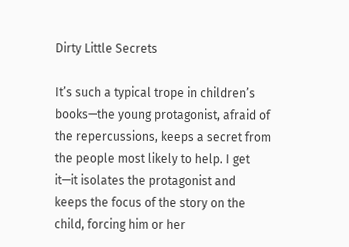Dirty Little Secrets

It’s such a typical trope in children’s books—the young protagonist, afraid of the repercussions, keeps a secret from the people most likely to help. I get it—it isolates the protagonist and keeps the focus of the story on the child, forcing him or her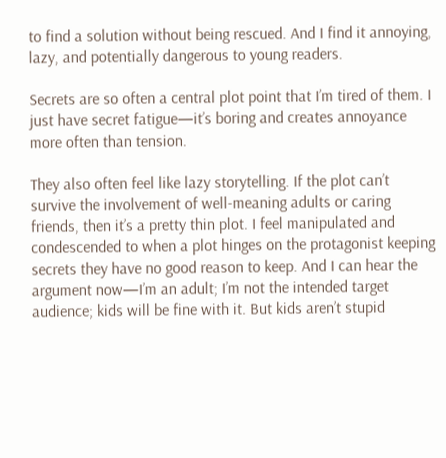to find a solution without being rescued. And I find it annoying, lazy, and potentially dangerous to young readers.

Secrets are so often a central plot point that I’m tired of them. I just have secret fatigue—it’s boring and creates annoyance more often than tension.

They also often feel like lazy storytelling. If the plot can’t survive the involvement of well-meaning adults or caring friends, then it’s a pretty thin plot. I feel manipulated and condescended to when a plot hinges on the protagonist keeping secrets they have no good reason to keep. And I can hear the argument now—I’m an adult; I’m not the intended target audience; kids will be fine with it. But kids aren’t stupid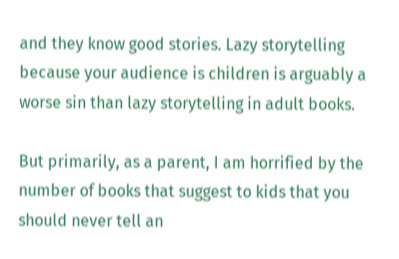and they know good stories. Lazy storytelling because your audience is children is arguably a worse sin than lazy storytelling in adult books.

But primarily, as a parent, I am horrified by the number of books that suggest to kids that you should never tell an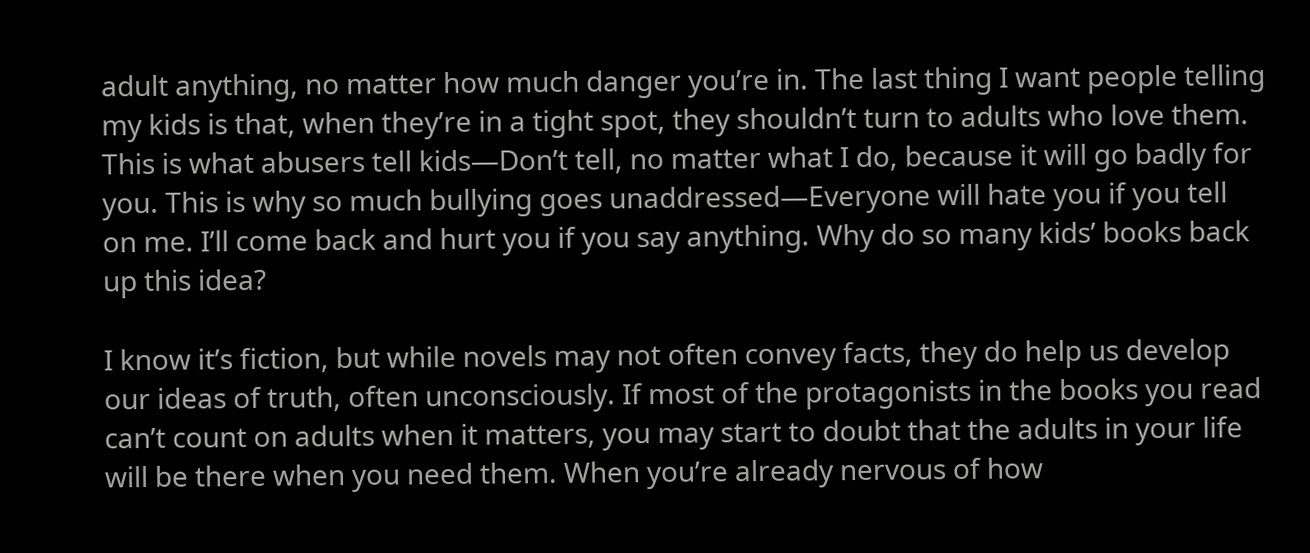adult anything, no matter how much danger you’re in. The last thing I want people telling my kids is that, when they’re in a tight spot, they shouldn’t turn to adults who love them. This is what abusers tell kids—Don’t tell, no matter what I do, because it will go badly for you. This is why so much bullying goes unaddressed—Everyone will hate you if you tell on me. I’ll come back and hurt you if you say anything. Why do so many kids’ books back up this idea?

I know it’s fiction, but while novels may not often convey facts, they do help us develop our ideas of truth, often unconsciously. If most of the protagonists in the books you read can’t count on adults when it matters, you may start to doubt that the adults in your life will be there when you need them. When you’re already nervous of how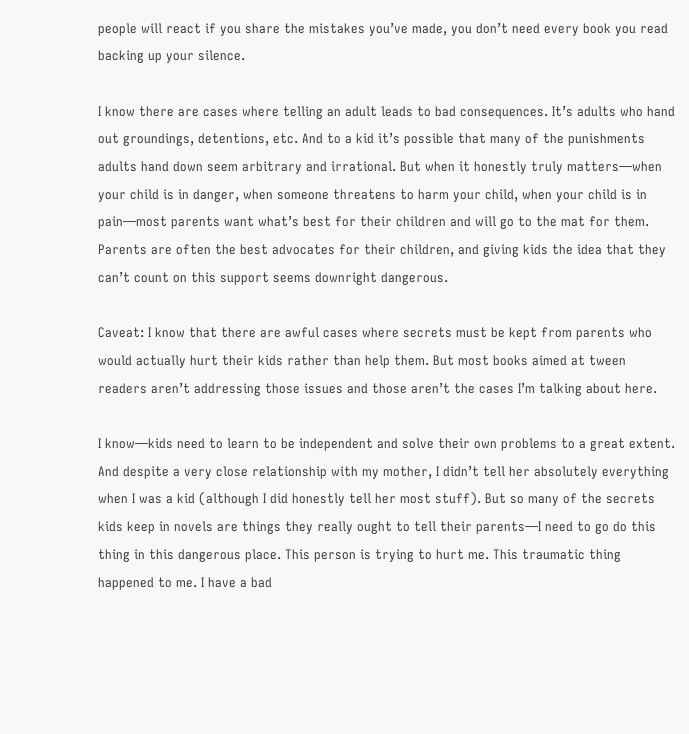people will react if you share the mistakes you’ve made, you don’t need every book you read backing up your silence.

I know there are cases where telling an adult leads to bad consequences. It’s adults who hand out groundings, detentions, etc. And to a kid it’s possible that many of the punishments adults hand down seem arbitrary and irrational. But when it honestly truly matters—when your child is in danger, when someone threatens to harm your child, when your child is in pain—most parents want what’s best for their children and will go to the mat for them. Parents are often the best advocates for their children, and giving kids the idea that they can’t count on this support seems downright dangerous.

Caveat: I know that there are awful cases where secrets must be kept from parents who would actually hurt their kids rather than help them. But most books aimed at tween readers aren’t addressing those issues and those aren’t the cases I’m talking about here.

I know—kids need to learn to be independent and solve their own problems to a great extent. And despite a very close relationship with my mother, I didn’t tell her absolutely everything when I was a kid (although I did honestly tell her most stuff). But so many of the secrets kids keep in novels are things they really ought to tell their parents—I need to go do this thing in this dangerous place. This person is trying to hurt me. This traumatic thing happened to me. I have a bad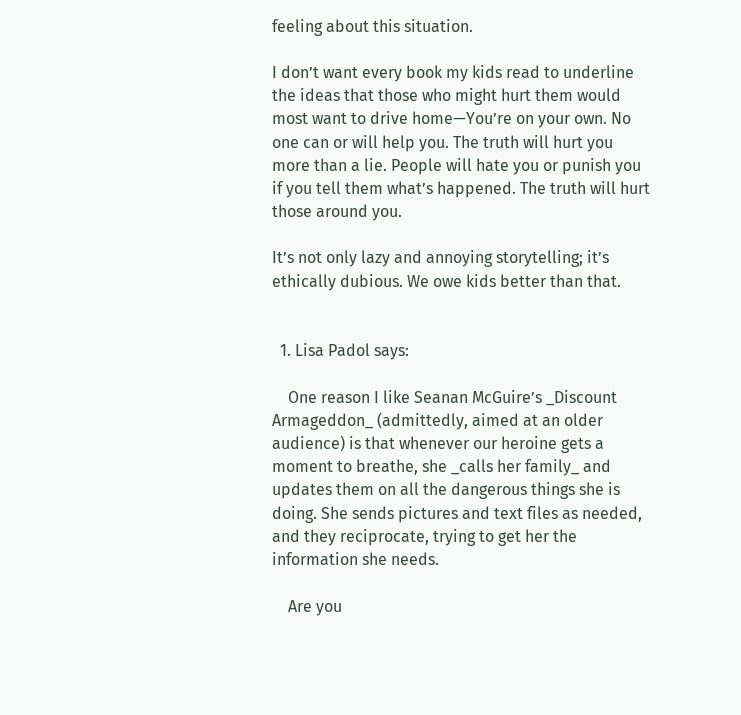feeling about this situation.

I don’t want every book my kids read to underline the ideas that those who might hurt them would most want to drive home—You’re on your own. No one can or will help you. The truth will hurt you more than a lie. People will hate you or punish you if you tell them what’s happened. The truth will hurt those around you.

It’s not only lazy and annoying storytelling; it’s ethically dubious. We owe kids better than that.


  1. Lisa Padol says:

    One reason I like Seanan McGuire’s _Discount Armageddon_ (admittedly, aimed at an older audience) is that whenever our heroine gets a moment to breathe, she _calls her family_ and updates them on all the dangerous things she is doing. She sends pictures and text files as needed, and they reciprocate, trying to get her the information she needs.

    Are you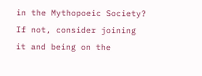in the Mythopoeic Society? If not, consider joining it and being on the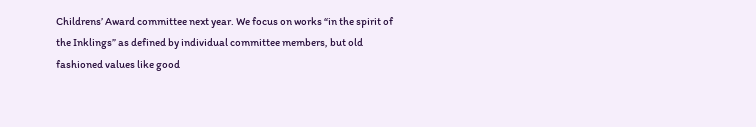Childrens’ Award committee next year. We focus on works “in the spirit of the Inklings” as defined by individual committee members, but old fashioned values like good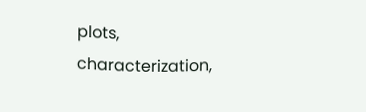plots, characterization,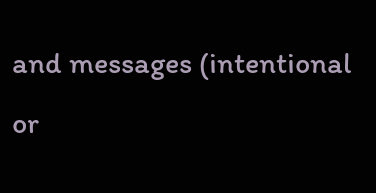and messages (intentional or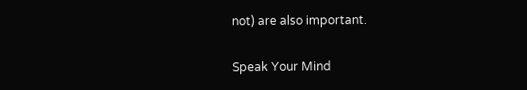not) are also important.

Speak Your Mind